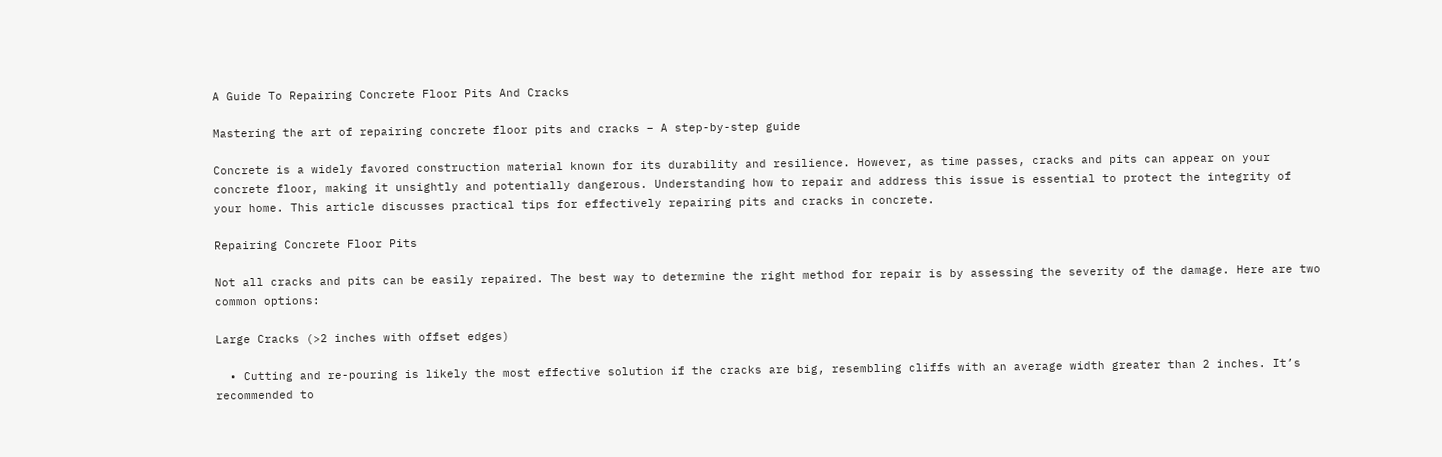A Guide To Repairing Concrete Floor Pits And Cracks

Mastering the art of repairing concrete floor pits and cracks – A step-by-step guide

Concrete is a widely favored construction material known for its durability and resilience. However, as time passes, cracks and pits can appear on your concrete floor, making it unsightly and potentially dangerous. Understanding how to repair and address this issue is essential to protect the integrity of your home. This article discusses practical tips for effectively repairing pits and cracks in concrete.

Repairing Concrete Floor Pits

Not all cracks and pits can be easily repaired. The best way to determine the right method for repair is by assessing the severity of the damage. Here are two common options:

Large Cracks (>2 inches with offset edges)

  • Cutting and re-pouring is likely the most effective solution if the cracks are big, resembling cliffs with an average width greater than 2 inches. It’s recommended to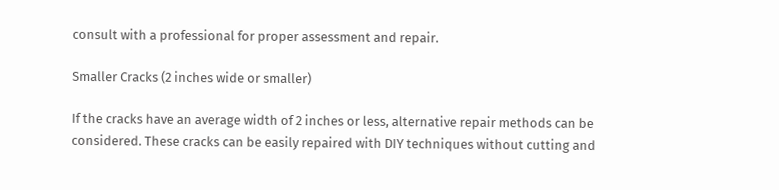consult with a professional for proper assessment and repair.

Smaller Cracks (2 inches wide or smaller)

If the cracks have an average width of 2 inches or less, alternative repair methods can be considered. These cracks can be easily repaired with DIY techniques without cutting and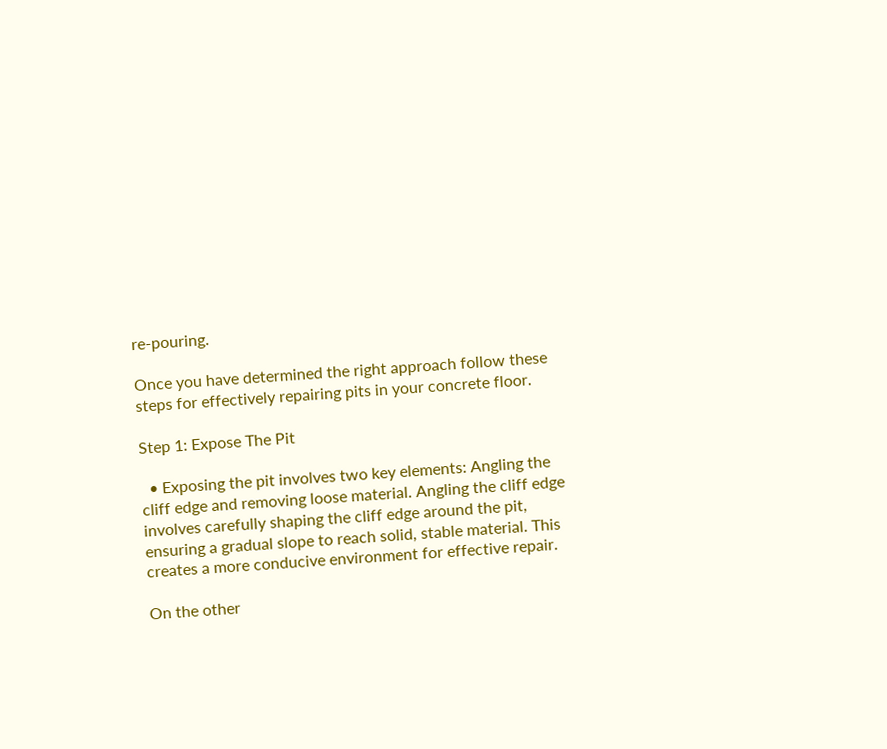re-pouring.

Once you have determined the right approach follow these steps for effectively repairing pits in your concrete floor.

Step 1: Expose The Pit

  • Exposing the pit involves two key elements: Angling the cliff edge and removing loose material. Angling the cliff edge involves carefully shaping the cliff edge around the pit, ensuring a gradual slope to reach solid, stable material. This creates a more conducive environment for effective repair.

On the other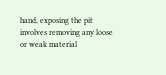hand, exposing the pit involves removing any loose or weak material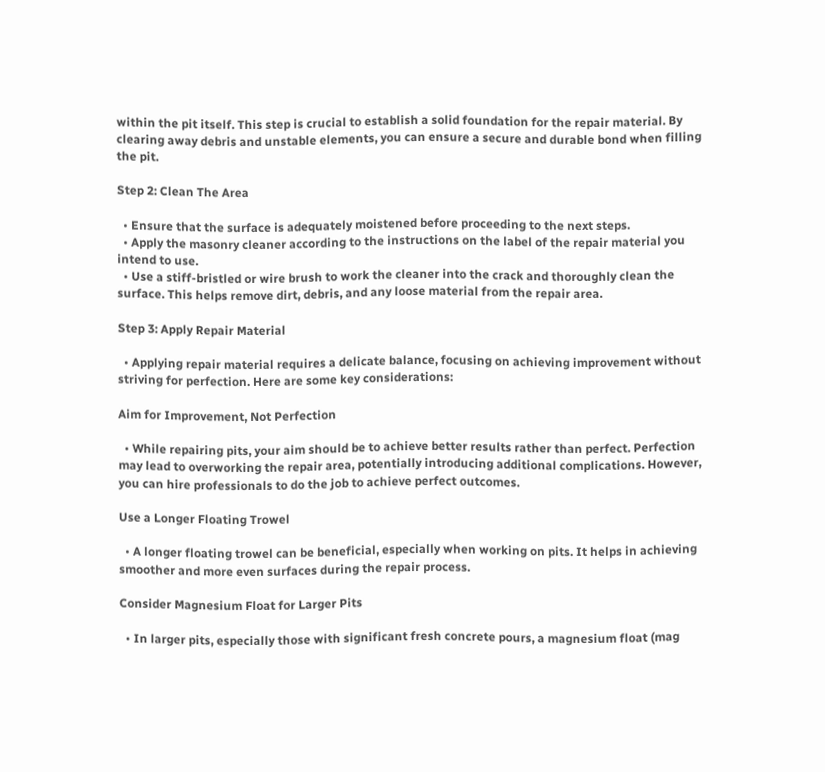within the pit itself. This step is crucial to establish a solid foundation for the repair material. By clearing away debris and unstable elements, you can ensure a secure and durable bond when filling the pit.

Step 2: Clean The Area

  • Ensure that the surface is adequately moistened before proceeding to the next steps.
  • Apply the masonry cleaner according to the instructions on the label of the repair material you intend to use.
  • Use a stiff-bristled or wire brush to work the cleaner into the crack and thoroughly clean the surface. This helps remove dirt, debris, and any loose material from the repair area.

Step 3: Apply Repair Material

  • Applying repair material requires a delicate balance, focusing on achieving improvement without striving for perfection. Here are some key considerations:

Aim for Improvement, Not Perfection

  • While repairing pits, your aim should be to achieve better results rather than perfect. Perfection may lead to overworking the repair area, potentially introducing additional complications. However, you can hire professionals to do the job to achieve perfect outcomes.

Use a Longer Floating Trowel

  • A longer floating trowel can be beneficial, especially when working on pits. It helps in achieving smoother and more even surfaces during the repair process.

Consider Magnesium Float for Larger Pits

  • In larger pits, especially those with significant fresh concrete pours, a magnesium float (mag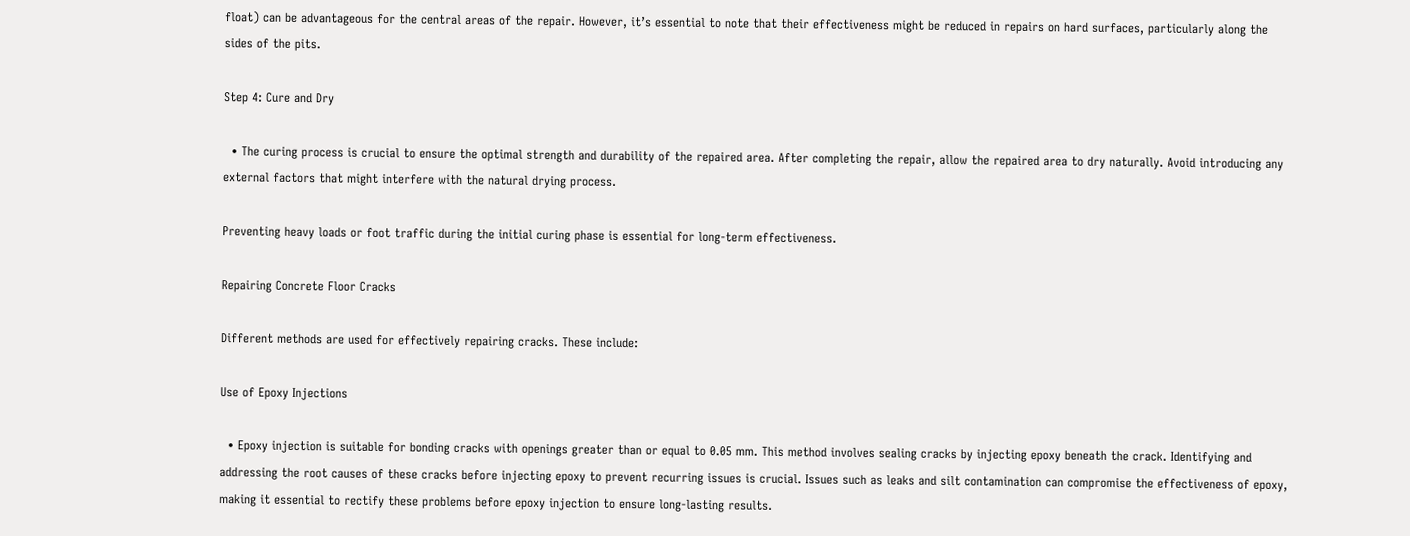float) can be advantageous for the central areas of the repair. However, it’s essential to note that their effectiveness might be reduced in repairs on hard surfaces, particularly along the sides of the pits.

Step 4: Cure and Dry

  • The curing process is crucial to ensure the optimal strength and durability of the repaired area. After completing the repair, allow the repaired area to dry naturally. Avoid introducing any external factors that might interfere with the natural drying process.

Preventing heavy loads or foot traffic during the initial curing phase is essential for long-term effectiveness.

Repairing Concrete Floor Cracks

Different methods are used for effectively repairing cracks. These include:

Use of Epoxy Injections

  • Epoxy injection is suitable for bonding cracks with openings greater than or equal to 0.05 mm. This method involves sealing cracks by injecting epoxy beneath the crack. Identifying and addressing the root causes of these cracks before injecting epoxy to prevent recurring issues is crucial. Issues such as leaks and silt contamination can compromise the effectiveness of epoxy, making it essential to rectify these problems before epoxy injection to ensure long-lasting results.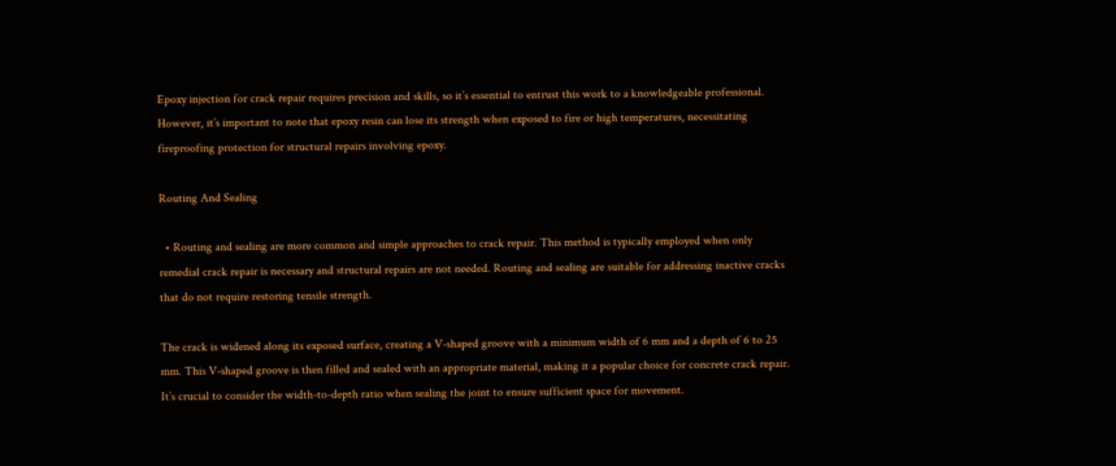Epoxy injection for crack repair requires precision and skills, so it’s essential to entrust this work to a knowledgeable professional. However, it’s important to note that epoxy resin can lose its strength when exposed to fire or high temperatures, necessitating fireproofing protection for structural repairs involving epoxy.

Routing And Sealing

  • Routing and sealing are more common and simple approaches to crack repair. This method is typically employed when only remedial crack repair is necessary and structural repairs are not needed. Routing and sealing are suitable for addressing inactive cracks that do not require restoring tensile strength.

The crack is widened along its exposed surface, creating a V-shaped groove with a minimum width of 6 mm and a depth of 6 to 25 mm. This V-shaped groove is then filled and sealed with an appropriate material, making it a popular choice for concrete crack repair. It’s crucial to consider the width-to-depth ratio when sealing the joint to ensure sufficient space for movement.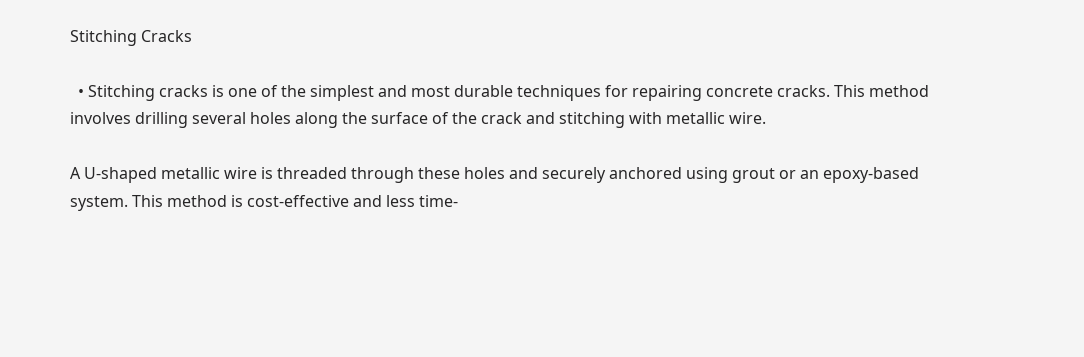Stitching Cracks

  • Stitching cracks is one of the simplest and most durable techniques for repairing concrete cracks. This method involves drilling several holes along the surface of the crack and stitching with metallic wire.

A U-shaped metallic wire is threaded through these holes and securely anchored using grout or an epoxy-based system. This method is cost-effective and less time-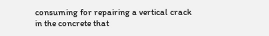consuming for repairing a vertical crack in the concrete that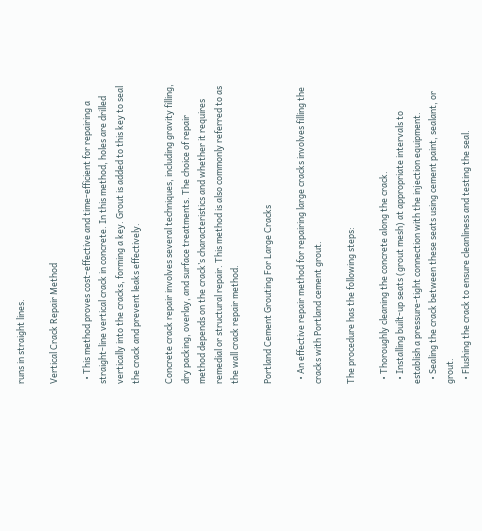runs in straight lines.

Vertical Crack Repair Method

  • This method proves cost-effective and time-efficient for repairing a straight-line vertical crack in concrete. In this method, holes are drilled vertically into the cracks, forming a key. Grout is added to this key to seal the crack and prevent leaks effectively.

Concrete crack repair involves several techniques, including gravity filling, dry packing, overlay, and surface treatments. The choice of repair method depends on the crack’s characteristics and whether it requires remedial or structural repair. This method is also commonly referred to as the wall crack repair method.

Portland Cement Grouting For Large Cracks

  • An effective repair method for repairing large cracks involves filling the cracks with Portland cement grout.

The procedure has the following steps:

  • Thoroughly cleaning the concrete along the crack.
  • Installing built-up seats (grout mesh) at appropriate intervals to establish a pressure-tight connection with the injection equipment.
  • Sealing the crack between these seats using cement paint, sealant, or grout.
  • Flushing the crack to ensure cleanliness and testing the seal.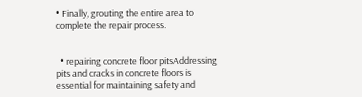• Finally, grouting the entire area to complete the repair process.


  • repairing concrete floor pitsAddressing pits and cracks in concrete floors is essential for maintaining safety and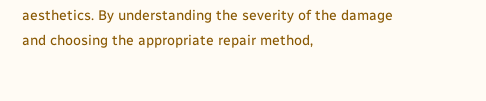aesthetics. By understanding the severity of the damage and choosing the appropriate repair method,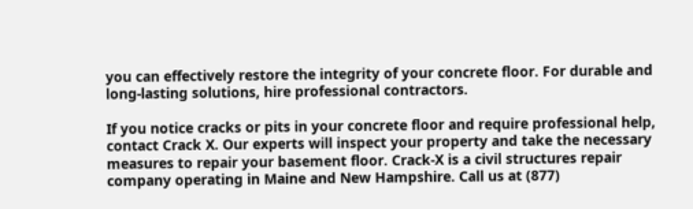you can effectively restore the integrity of your concrete floor. For durable and long-lasting solutions, hire professional contractors.

If you notice cracks or pits in your concrete floor and require professional help, contact Crack X. Our experts will inspect your property and take the necessary measures to repair your basement floor. Crack-X is a civil structures repair company operating in Maine and New Hampshire. Call us at (877)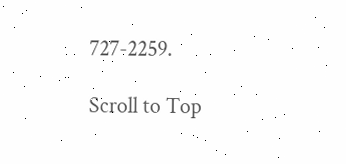727-2259.

Scroll to Top